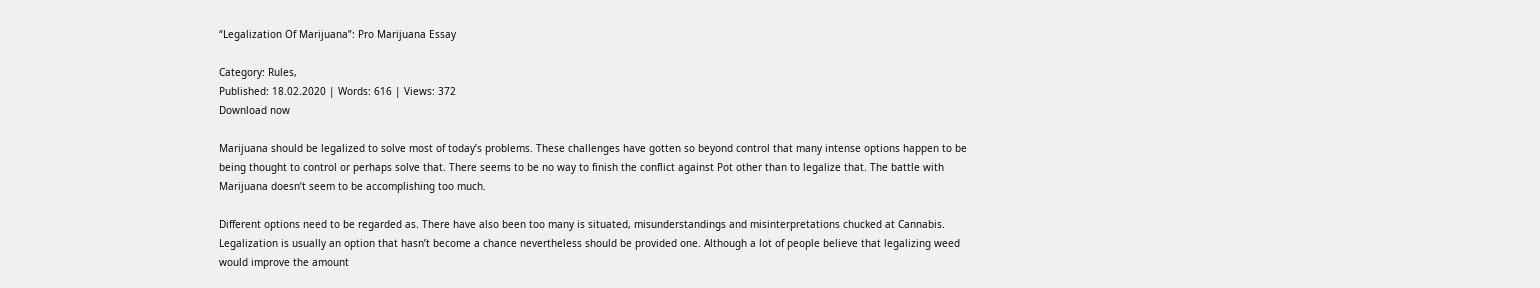“Legalization Of Marijuana”: Pro Marijuana Essay

Category: Rules,
Published: 18.02.2020 | Words: 616 | Views: 372
Download now

Marijuana should be legalized to solve most of today’s problems. These challenges have gotten so beyond control that many intense options happen to be being thought to control or perhaps solve that. There seems to be no way to finish the conflict against Pot other than to legalize that. The battle with Marijuana doesn’t seem to be accomplishing too much.

Different options need to be regarded as. There have also been too many is situated, misunderstandings and misinterpretations chucked at Cannabis. Legalization is usually an option that hasn’t become a chance nevertheless should be provided one. Although a lot of people believe that legalizing weed would improve the amount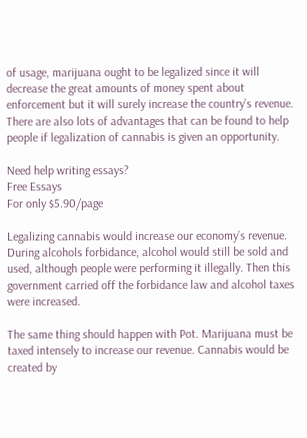of usage, marijuana ought to be legalized since it will decrease the great amounts of money spent about enforcement but it will surely increase the country’s revenue. There are also lots of advantages that can be found to help people if legalization of cannabis is given an opportunity.

Need help writing essays?
Free Essays
For only $5.90/page

Legalizing cannabis would increase our economy’s revenue. During alcohols forbidance, alcohol would still be sold and used, although people were performing it illegally. Then this government carried off the forbidance law and alcohol taxes were increased.

The same thing should happen with Pot. Marijuana must be taxed intensely to increase our revenue. Cannabis would be created by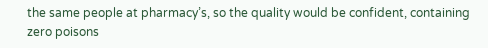the same people at pharmacy’s, so the quality would be confident, containing zero poisons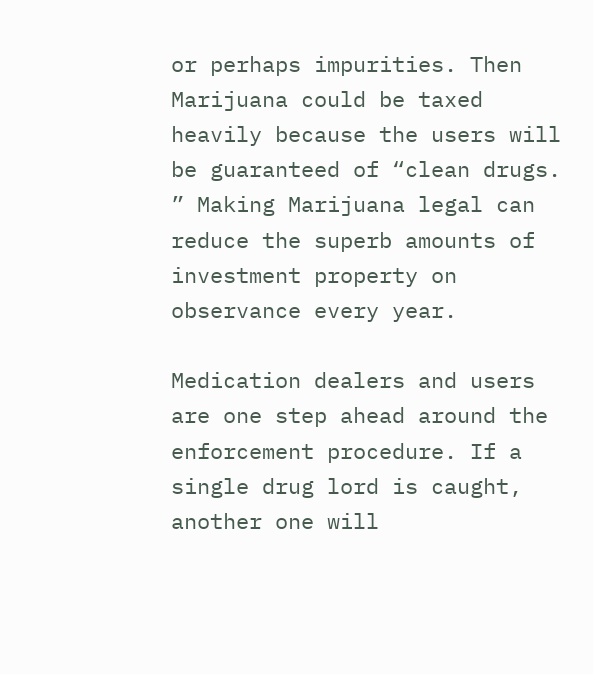or perhaps impurities. Then Marijuana could be taxed heavily because the users will be guaranteed of “clean drugs. ” Making Marijuana legal can reduce the superb amounts of investment property on observance every year.

Medication dealers and users are one step ahead around the enforcement procedure. If a single drug lord is caught, another one will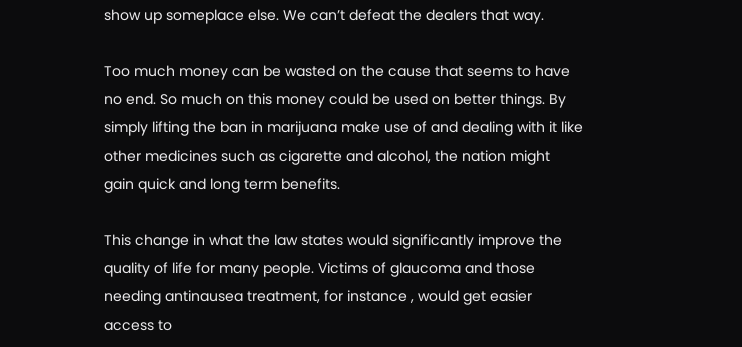show up someplace else. We can’t defeat the dealers that way.

Too much money can be wasted on the cause that seems to have no end. So much on this money could be used on better things. By simply lifting the ban in marijuana make use of and dealing with it like other medicines such as cigarette and alcohol, the nation might gain quick and long term benefits.

This change in what the law states would significantly improve the quality of life for many people. Victims of glaucoma and those needing antinausea treatment, for instance , would get easier access to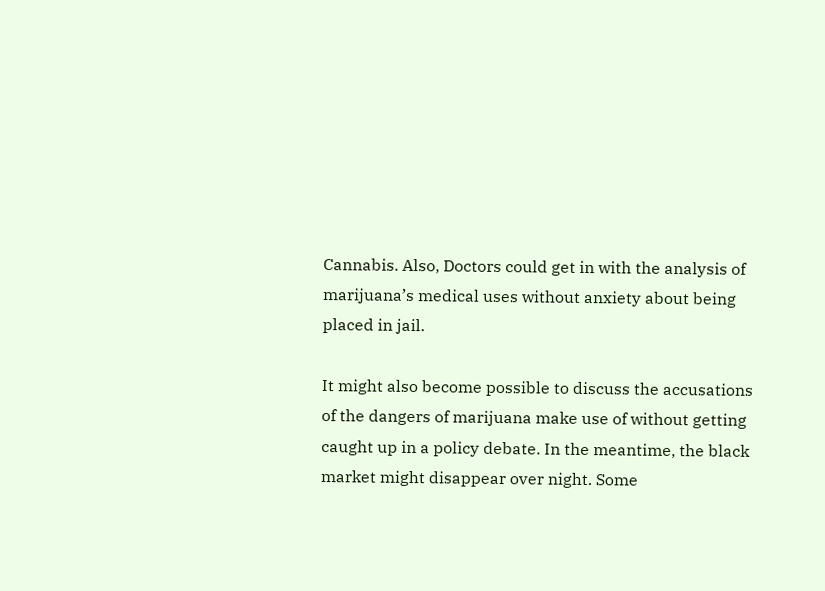Cannabis. Also, Doctors could get in with the analysis of marijuana’s medical uses without anxiety about being placed in jail.

It might also become possible to discuss the accusations of the dangers of marijuana make use of without getting caught up in a policy debate. In the meantime, the black market might disappear over night. Some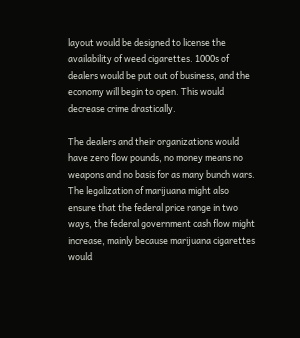layout would be designed to license the availability of weed cigarettes. 1000s of dealers would be put out of business, and the economy will begin to open. This would decrease crime drastically.

The dealers and their organizations would have zero flow pounds, no money means no weapons and no basis for as many bunch wars. The legalization of marijuana might also ensure that the federal price range in two ways, the federal government cash flow might increase, mainly because marijuana cigarettes would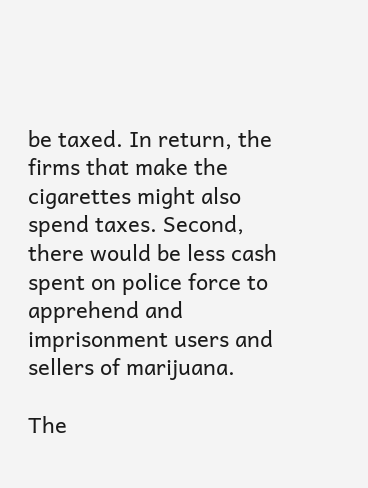be taxed. In return, the firms that make the cigarettes might also spend taxes. Second, there would be less cash spent on police force to apprehend and imprisonment users and sellers of marijuana.

The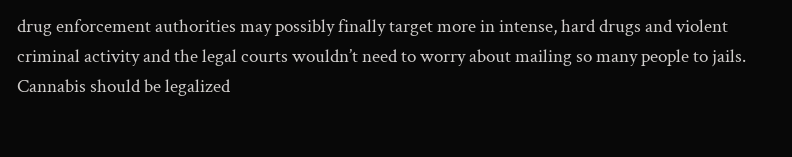drug enforcement authorities may possibly finally target more in intense, hard drugs and violent criminal activity and the legal courts wouldn’t need to worry about mailing so many people to jails. Cannabis should be legalized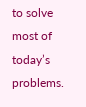to solve most of today’s problems.